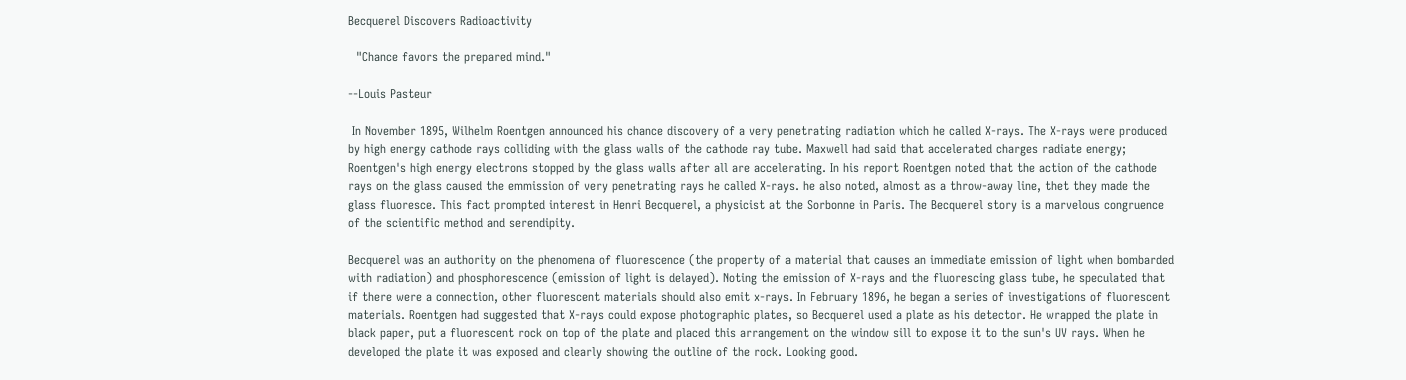Becquerel Discovers Radioactivity

  "Chance favors the prepared mind."

--Louis Pasteur

 In November 1895, Wilhelm Roentgen announced his chance discovery of a very penetrating radiation which he called X-rays. The X-rays were produced by high energy cathode rays colliding with the glass walls of the cathode ray tube. Maxwell had said that accelerated charges radiate energy; Roentgen's high energy electrons stopped by the glass walls after all are accelerating. In his report Roentgen noted that the action of the cathode rays on the glass caused the emmission of very penetrating rays he called X-rays. he also noted, almost as a throw-away line, thet they made the glass fluoresce. This fact prompted interest in Henri Becquerel, a physicist at the Sorbonne in Paris. The Becquerel story is a marvelous congruence of the scientific method and serendipity.

Becquerel was an authority on the phenomena of fluorescence (the property of a material that causes an immediate emission of light when bombarded with radiation) and phosphorescence (emission of light is delayed). Noting the emission of X-rays and the fluorescing glass tube, he speculated that if there were a connection, other fluorescent materials should also emit x-rays. In February 1896, he began a series of investigations of fluorescent materials. Roentgen had suggested that X-rays could expose photographic plates, so Becquerel used a plate as his detector. He wrapped the plate in black paper, put a fluorescent rock on top of the plate and placed this arrangement on the window sill to expose it to the sun's UV rays. When he developed the plate it was exposed and clearly showing the outline of the rock. Looking good.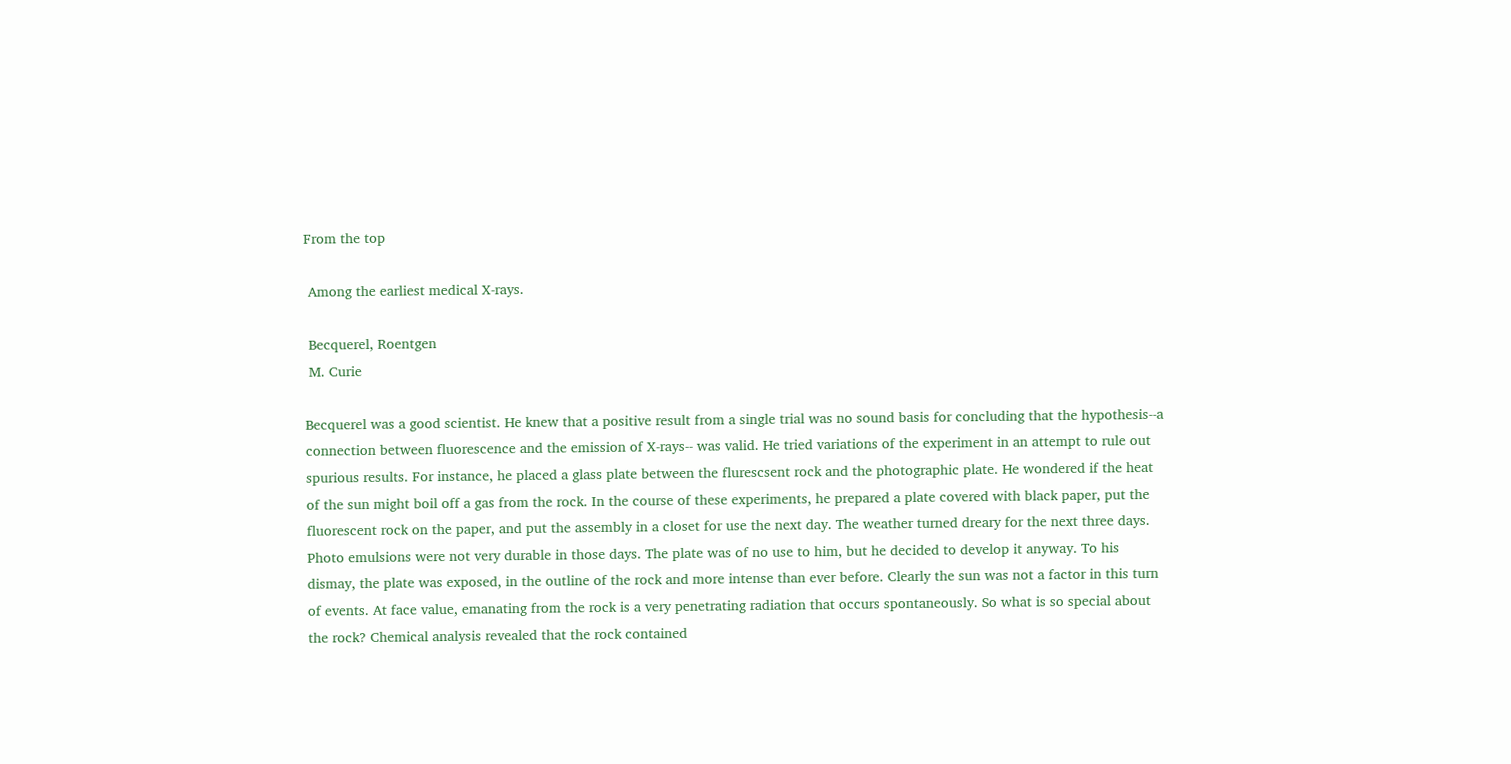From the top

 Among the earliest medical X-rays.

 Becquerel, Roentgen
 M. Curie

Becquerel was a good scientist. He knew that a positive result from a single trial was no sound basis for concluding that the hypothesis--a connection between fluorescence and the emission of X-rays-- was valid. He tried variations of the experiment in an attempt to rule out spurious results. For instance, he placed a glass plate between the flurescsent rock and the photographic plate. He wondered if the heat of the sun might boil off a gas from the rock. In the course of these experiments, he prepared a plate covered with black paper, put the fluorescent rock on the paper, and put the assembly in a closet for use the next day. The weather turned dreary for the next three days. Photo emulsions were not very durable in those days. The plate was of no use to him, but he decided to develop it anyway. To his dismay, the plate was exposed, in the outline of the rock and more intense than ever before. Clearly the sun was not a factor in this turn of events. At face value, emanating from the rock is a very penetrating radiation that occurs spontaneously. So what is so special about the rock? Chemical analysis revealed that the rock contained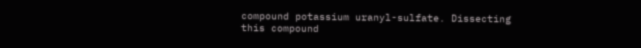compound potassium uranyl-sulfate. Dissecting this compound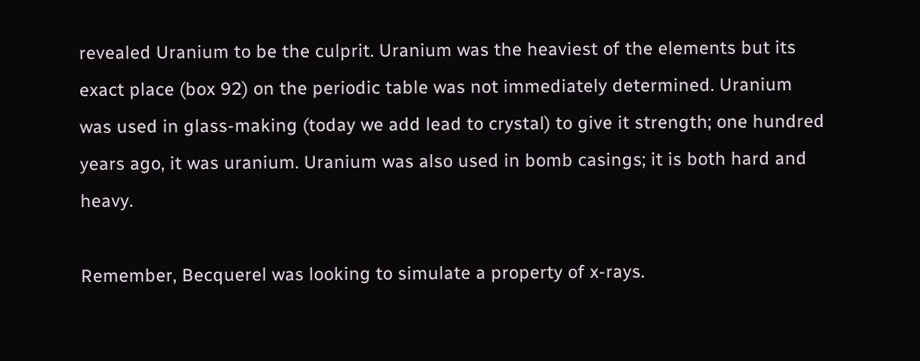revealed Uranium to be the culprit. Uranium was the heaviest of the elements but its exact place (box 92) on the periodic table was not immediately determined. Uranium was used in glass-making (today we add lead to crystal) to give it strength; one hundred years ago, it was uranium. Uranium was also used in bomb casings; it is both hard and heavy.

Remember, Becquerel was looking to simulate a property of x-rays.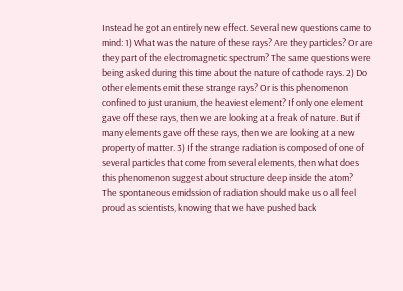Instead he got an entirely new effect. Several new questions came to mind: 1) What was the nature of these rays? Are they particles? Or are they part of the electromagnetic spectrum? The same questions were being asked during this time about the nature of cathode rays. 2) Do other elements emit these strange rays? Or is this phenomenon confined to just uranium, the heaviest element? If only one element gave off these rays, then we are looking at a freak of nature. But if many elements gave off these rays, then we are looking at a new property of matter. 3) If the strange radiation is composed of one of several particles that come from several elements, then what does this phenomenon suggest about structure deep inside the atom?
The spontaneous emidssion of radiation should make us o all feel proud as scientists, knowing that we have pushed back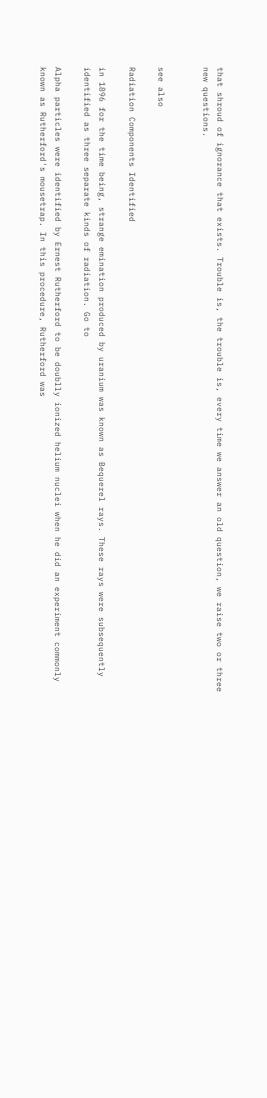that shroud of ignorance that exists. Trouble is, the trouble is, every time we answer an old question, we raise two or three new questions.


see also

Radiation Components Identified

in 1896 for the time being, strange emination produced by uranium was known as Bequerel rays. These rays were subsequently identified as three separate kinds of radiation. Go to

Alpha particles were identified by Ernest Rutherford to be doublly ionized helium nuclei when he did an experiment commonly known as Rutherford's mousetrap. In this procedure, Rutherford was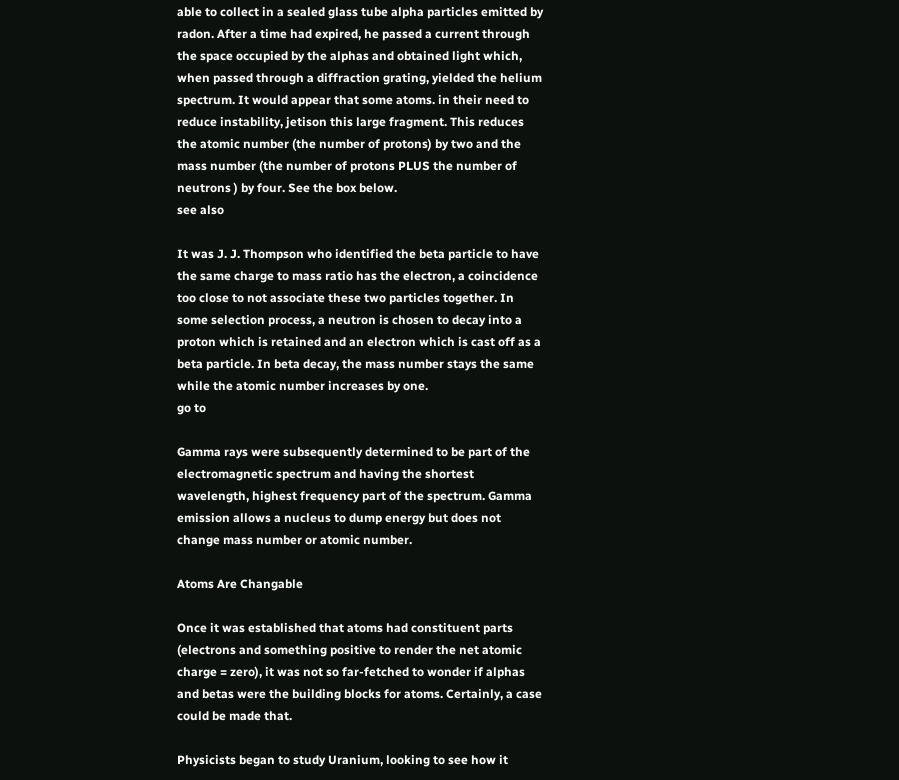able to collect in a sealed glass tube alpha particles emitted by radon. After a time had expired, he passed a current through the space occupied by the alphas and obtained light which, when passed through a diffraction grating, yielded the helium spectrum. It would appear that some atoms. in their need to reduce instability, jetison this large fragment. This reduces the atomic number (the number of protons) by two and the mass number (the number of protons PLUS the number of neutrons ) by four. See the box below.
see also

It was J. J. Thompson who identified the beta particle to have the same charge to mass ratio has the electron, a coincidence too close to not associate these two particles together. In some selection process, a neutron is chosen to decay into a proton which is retained and an electron which is cast off as a beta particle. In beta decay, the mass number stays the same while the atomic number increases by one.
go to

Gamma rays were subsequently determined to be part of the electromagnetic spectrum and having the shortest wavelength, highest frequency part of the spectrum. Gamma emission allows a nucleus to dump energy but does not change mass number or atomic number.

Atoms Are Changable

Once it was established that atoms had constituent parts (electrons and something positive to render the net atomic charge = zero), it was not so far-fetched to wonder if alphas and betas were the building blocks for atoms. Certainly, a case could be made that.

Physicists began to study Uranium, looking to see how it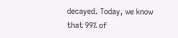decayed. Today, we know that 99% of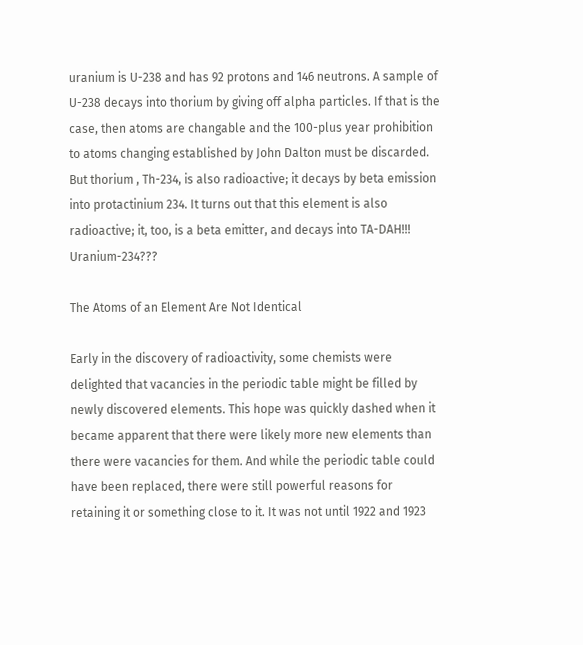uranium is U-238 and has 92 protons and 146 neutrons. A sample of U-238 decays into thorium by giving off alpha particles. If that is the case, then atoms are changable and the 100-plus year prohibition to atoms changing established by John Dalton must be discarded. But thorium , Th-234, is also radioactive; it decays by beta emission into protactinium 234. It turns out that this element is also radioactive; it, too, is a beta emitter, and decays into TA-DAH!!! Uranium-234???

The Atoms of an Element Are Not Identical

Early in the discovery of radioactivity, some chemists were delighted that vacancies in the periodic table might be filled by newly discovered elements. This hope was quickly dashed when it became apparent that there were likely more new elements than there were vacancies for them. And while the periodic table could have been replaced, there were still powerful reasons for retaining it or something close to it. It was not until 1922 and 1923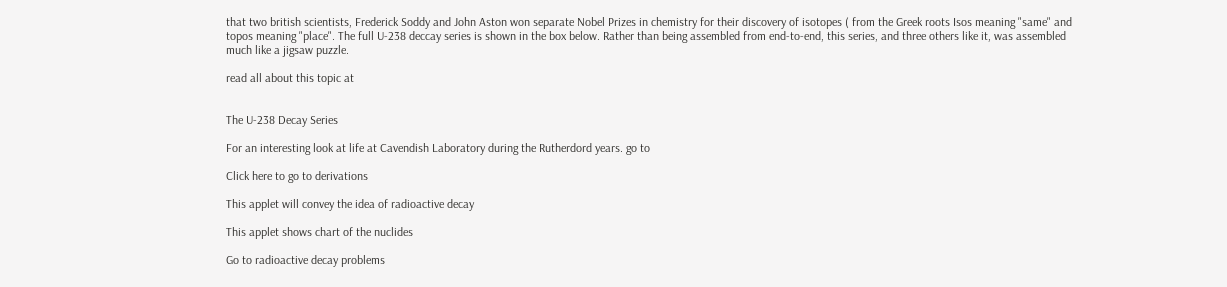that two british scientists, Frederick Soddy and John Aston won separate Nobel Prizes in chemistry for their discovery of isotopes ( from the Greek roots Isos meaning "same" and topos meaning "place". The full U-238 deccay series is shown in the box below. Rather than being assembled from end-to-end, this series, and three others like it, was assembled much like a jigsaw puzzle.

read all about this topic at


The U-238 Decay Series

For an interesting look at life at Cavendish Laboratory during the Rutherdord years. go to

Click here to go to derivations

This applet will convey the idea of radioactive decay

This applet shows chart of the nuclides

Go to radioactive decay problems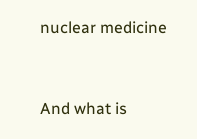nuclear medicine


And what is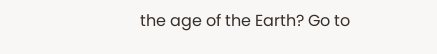the age of the Earth? Go to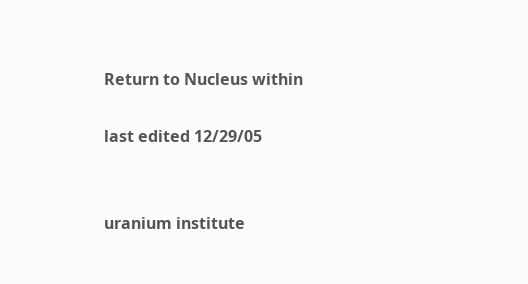Return to Nucleus within

last edited 12/29/05


uranium institute